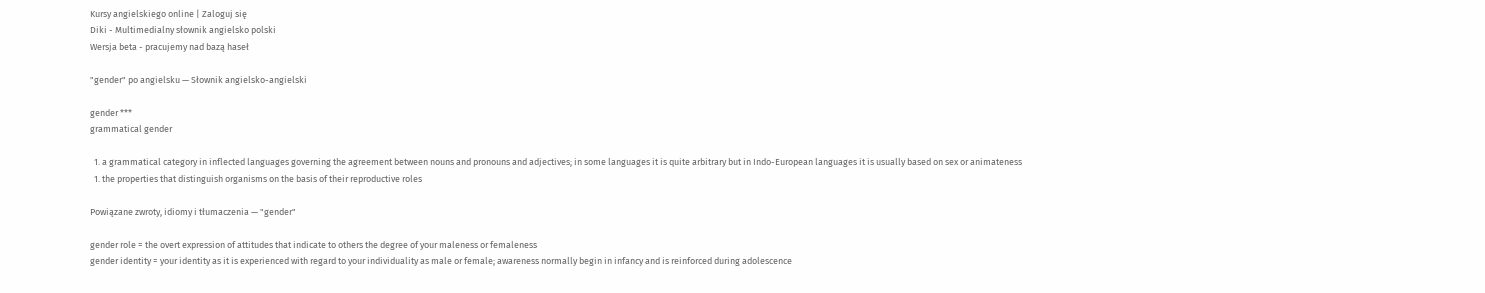Kursy angielskiego online | Zaloguj się
Diki - Multimedialny słownik angielsko polski
Wersja beta - pracujemy nad bazą haseł

"gender" po angielsku — Słownik angielsko-angielski

gender ***
grammatical gender

  1. a grammatical category in inflected languages governing the agreement between nouns and pronouns and adjectives; in some languages it is quite arbitrary but in Indo-European languages it is usually based on sex or animateness
  1. the properties that distinguish organisms on the basis of their reproductive roles

Powiązane zwroty, idiomy i tłumaczenia — "gender"

gender role = the overt expression of attitudes that indicate to others the degree of your maleness or femaleness
gender identity = your identity as it is experienced with regard to your individuality as male or female; awareness normally begin in infancy and is reinforced during adolescence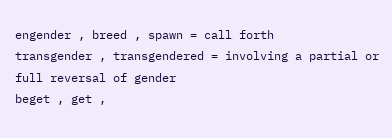engender , breed , spawn = call forth
transgender , transgendered = involving a partial or full reversal of gender
beget , get ,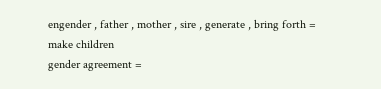engender , father , mother , sire , generate , bring forth = make children
gender agreement =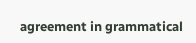agreement in grammatical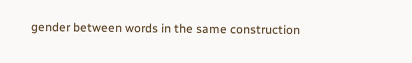gender between words in the same construction